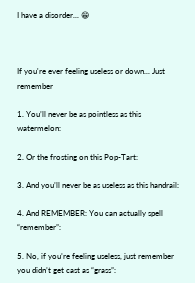I have a disorder... 😁



If you're ever feeling useless or down... Just remember

1. You’ll never be as pointless as this watermelon:

2. Or the frosting on this Pop-Tart:

3. And you’ll never be as useless as this handrail:

4. And REMEMBER: You can actually spell “remember”:

5. No, if you’re feeling useless, just remember you didn’t get cast as “grass”: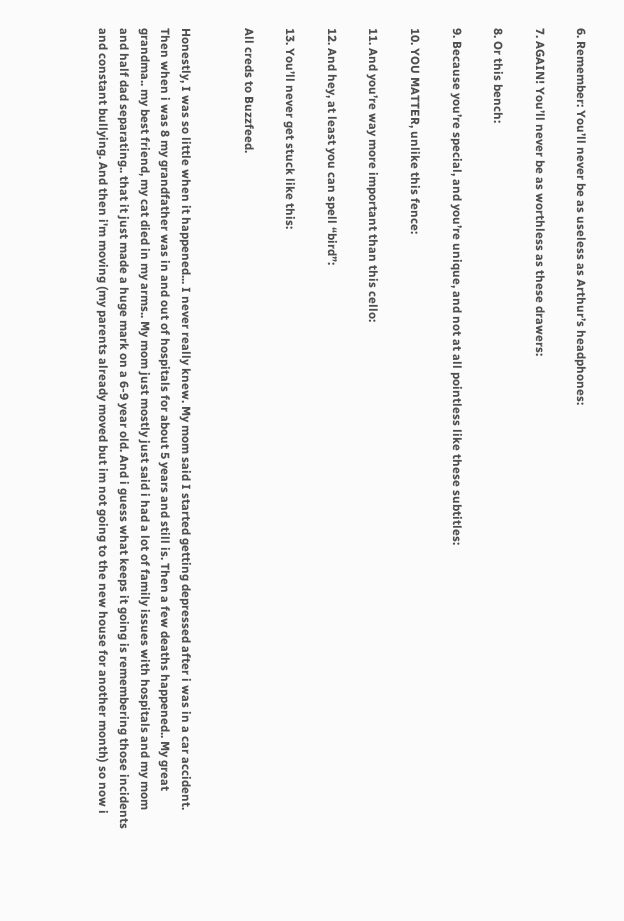6. Remember: You’ll never be as useless as Arthur’s headphones:

7. AGAIN! You’ll never be as worthless as these drawers:

8. Or this bench:

9. Because you’re special, and you’re unique, and not at all pointless like these subtitles:

10. YOU MATTER, unlike this fence:

11. And you’re way more important than this cello:

12. And hey, at least you can spell “bird”:

13. You’ll never get stuck like this:

All creds to Buzzfeed.


Honestly, I was so little when it happened... I never really knew. My mom said I started getting depressed after i was in a car accident. Then when i was 8 my grandfather was in and out of hospitals for about 5 years and still is. Then a few deaths happened.. My great grandma.. my best friend, my cat died in my arms.. My mom just mostly just said i had a lot of family issues with hospitals and my mom and half dad separating.. that it just made a huge mark on a 6-9 year old. And i guess what keeps it going is remembering those incidents and constant bullying. And then i'm moving (my parents already moved but im not going to the new house for another month) so now i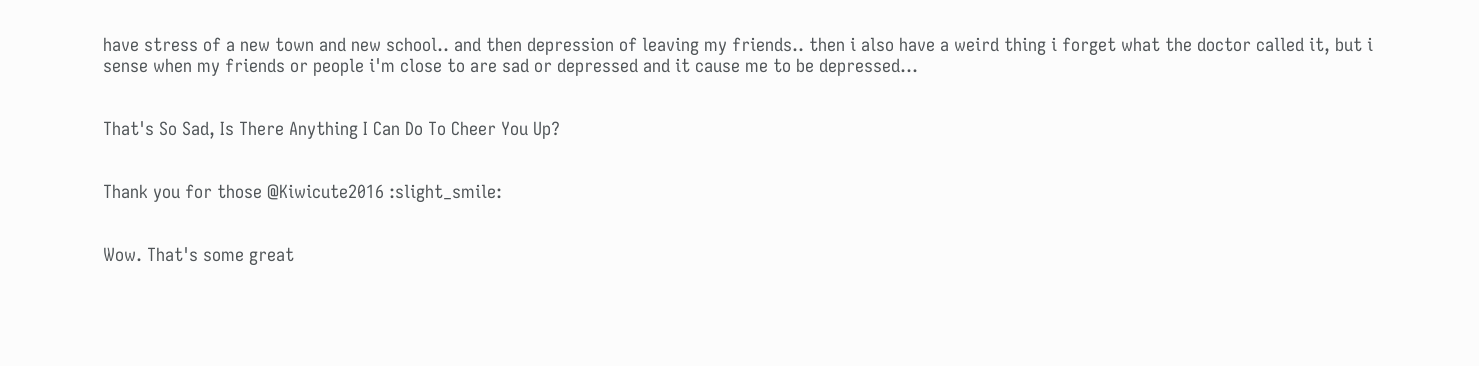have stress of a new town and new school.. and then depression of leaving my friends.. then i also have a weird thing i forget what the doctor called it, but i sense when my friends or people i'm close to are sad or depressed and it cause me to be depressed...


That's So Sad, Is There Anything I Can Do To Cheer You Up?


Thank you for those @Kiwicute2016 :slight_smile:


Wow. That's some great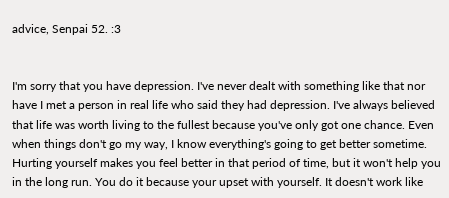advice, Senpai 52. :3


I'm sorry that you have depression. I've never dealt with something like that nor have I met a person in real life who said they had depression. I've always believed that life was worth living to the fullest because you've only got one chance. Even when things don't go my way, I know everything's going to get better sometime. Hurting yourself makes you feel better in that period of time, but it won't help you in the long run. You do it because your upset with yourself. It doesn't work like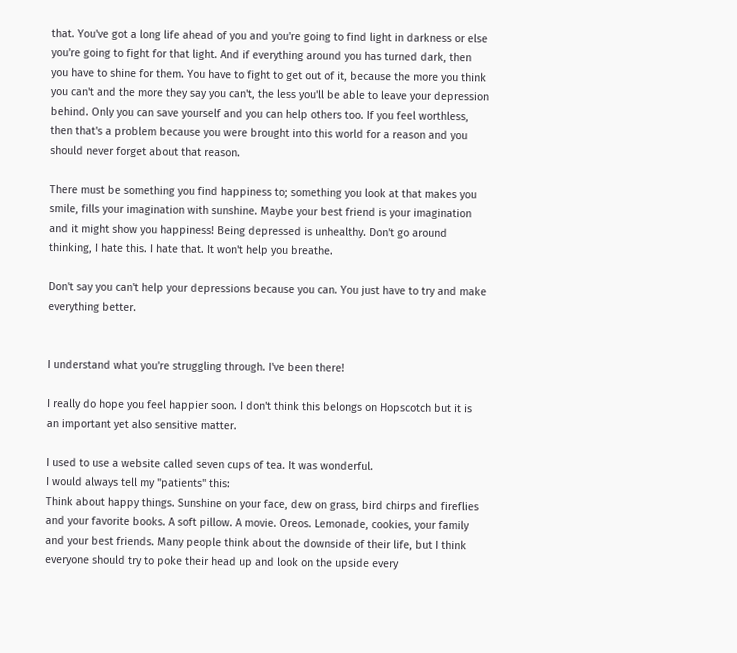that. You've got a long life ahead of you and you're going to find light in darkness or else you're going to fight for that light. And if everything around you has turned dark, then you have to shine for them. You have to fight to get out of it, because the more you think you can't and the more they say you can't, the less you'll be able to leave your depression behind. Only you can save yourself and you can help others too. If you feel worthless, then that's a problem because you were brought into this world for a reason and you should never forget about that reason.

There must be something you find happiness to; something you look at that makes you smile, fills your imagination with sunshine. Maybe your best friend is your imagination and it might show you happiness! Being depressed is unhealthy. Don't go around thinking, I hate this. I hate that. It won't help you breathe.

Don't say you can't help your depressions because you can. You just have to try and make everything better.


I understand what you're struggling through. I've been there!

I really do hope you feel happier soon. I don't think this belongs on Hopscotch but it is an important yet also sensitive matter.

I used to use a website called seven cups of tea. It was wonderful.
I would always tell my "patients" this:
Think about happy things. Sunshine on your face, dew on grass, bird chirps and fireflies and your favorite books. A soft pillow. A movie. Oreos. Lemonade, cookies, your family and your best friends. Many people think about the downside of their life, but I think everyone should try to poke their head up and look on the upside every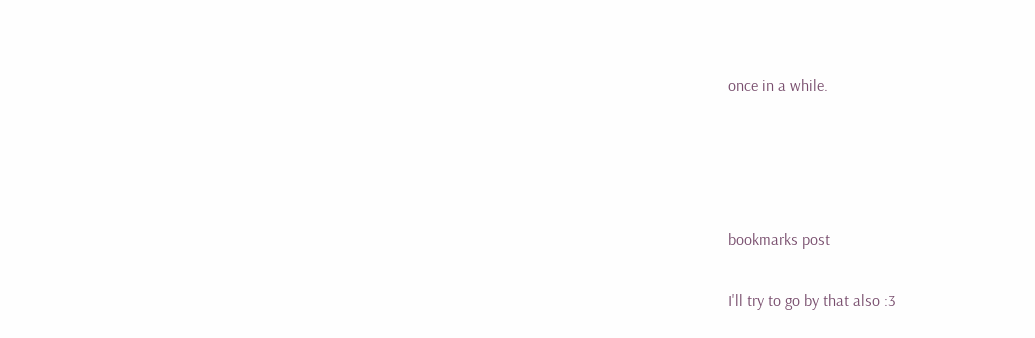once in a while.




bookmarks post

I'll try to go by that also :3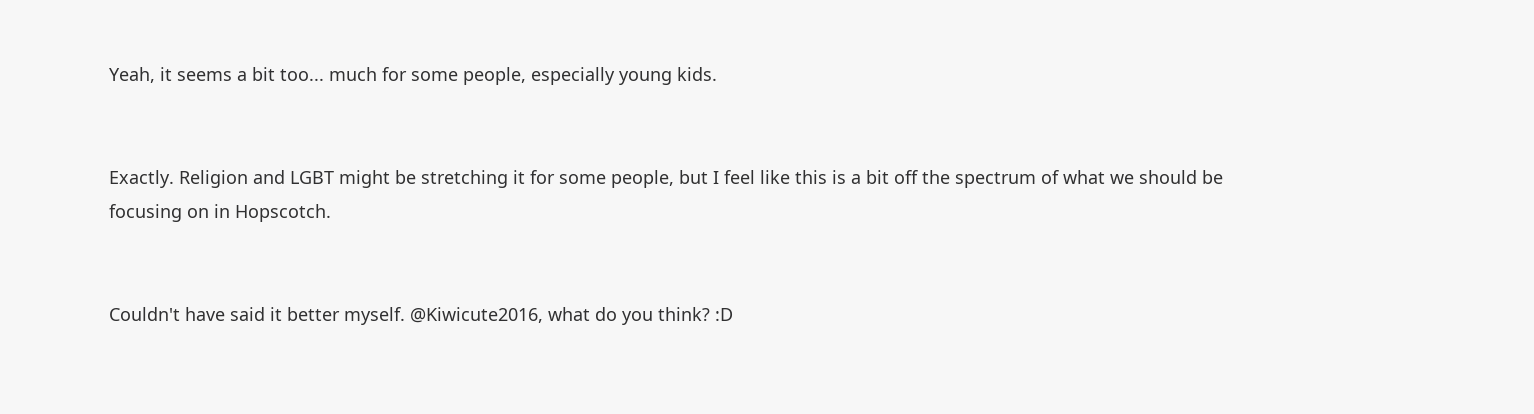Yeah, it seems a bit too... much for some people, especially young kids.


Exactly. Religion and LGBT might be stretching it for some people, but I feel like this is a bit off the spectrum of what we should be focusing on in Hopscotch.


Couldn't have said it better myself. @Kiwicute2016, what do you think? :D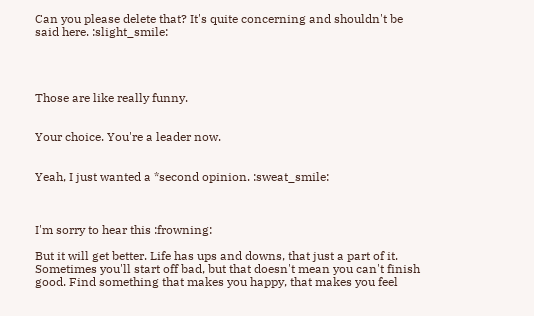Can you please delete that? It's quite concerning and shouldn't be said here. :slight_smile:




Those are like really funny.


Your choice. You're a leader now.


Yeah, I just wanted a *second opinion. :sweat_smile:



I'm sorry to hear this :frowning:

But it will get better. Life has ups and downs, that just a part of it. Sometimes you'll start off bad, but that doesn't mean you can't finish good. Find something that makes you happy, that makes you feel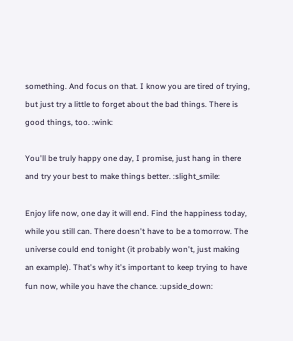something. And focus on that. I know you are tired of trying, but just try a little to forget about the bad things. There is good things, too. :wink:

You'll be truly happy one day, I promise, just hang in there and try your best to make things better. :slight_smile:

Enjoy life now, one day it will end. Find the happiness today, while you still can. There doesn't have to be a tomorrow. The universe could end tonight (it probably won't, just making an example). That's why it's important to keep trying to have fun now, while you have the chance. :upside_down: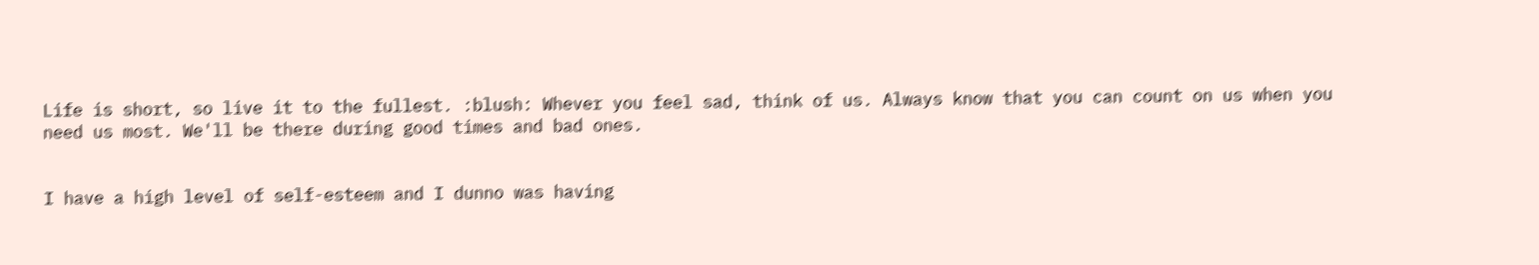Life is short, so live it to the fullest. :blush: Whever you feel sad, think of us. Always know that you can count on us when you need us most. We'll be there during good times and bad ones.


I have a high level of self-esteem and I dunno was having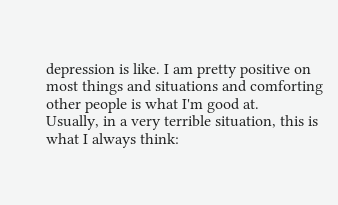depression is like. I am pretty positive on most things and situations and comforting other people is what I'm good at.
Usually, in a very terrible situation, this is what I always think: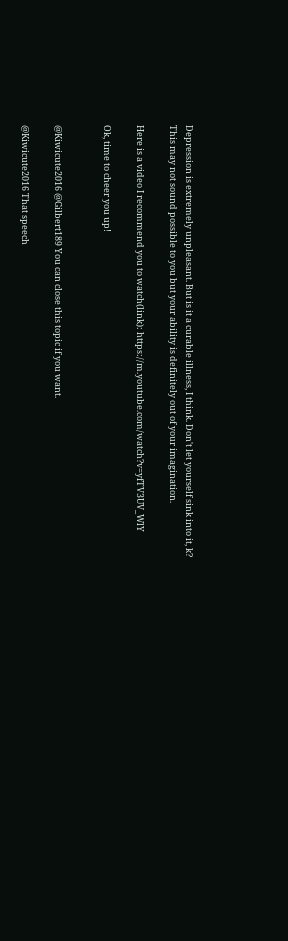Depression is extremely unpleasant. But is it a curable illness, I think. Don't let yourself sink into it, k?
This may not sound possible to you but your ability is definitely out of your imagination.

Here is a video I recommend you to watch(link): https://m.youtube.com/watch?v=yfTV3UV_WlY

Ok, time to cheer you up!


@Kiwicute2016 @Gilbert189 You can close this topic if you want.

@Kiwicute2016 That speech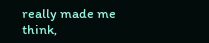really made me think,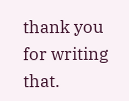thank you for writing that.